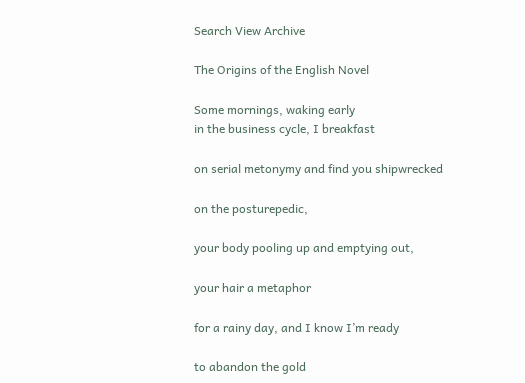Search View Archive

The Origins of the English Novel

Some mornings, waking early
in the business cycle, I breakfast

on serial metonymy and find you shipwrecked

on the posturepedic,

your body pooling up and emptying out,

your hair a metaphor

for a rainy day, and I know I’m ready

to abandon the gold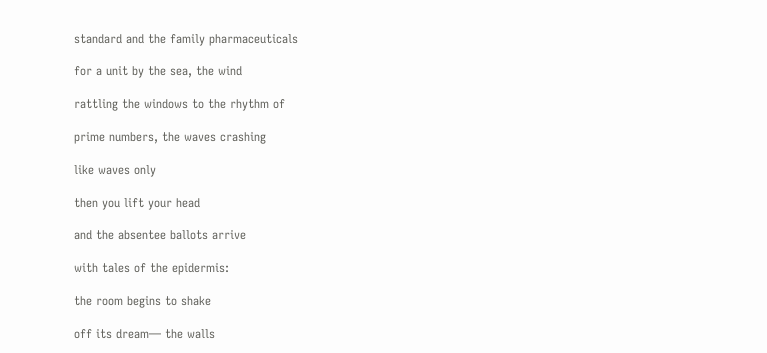standard and the family pharmaceuticals

for a unit by the sea, the wind

rattling the windows to the rhythm of

prime numbers, the waves crashing

like waves only

then you lift your head

and the absentee ballots arrive

with tales of the epidermis:

the room begins to shake

off its dream— the walls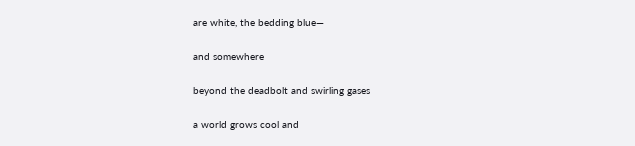are white, the bedding blue—

and somewhere

beyond the deadbolt and swirling gases

a world grows cool and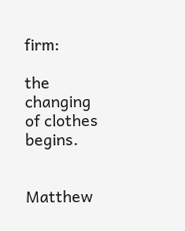firm:

the changing of clothes begins.


Matthew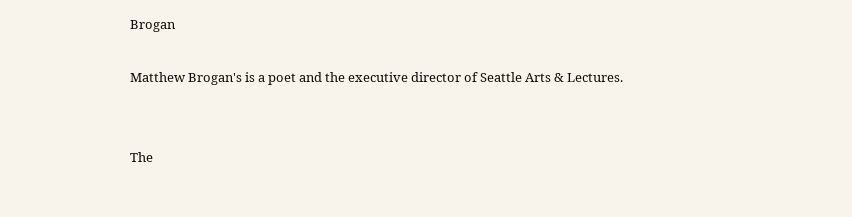Brogan

Matthew Brogan's is a poet and the executive director of Seattle Arts & Lectures.


The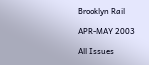Brooklyn Rail

APR-MAY 2003

All Issues